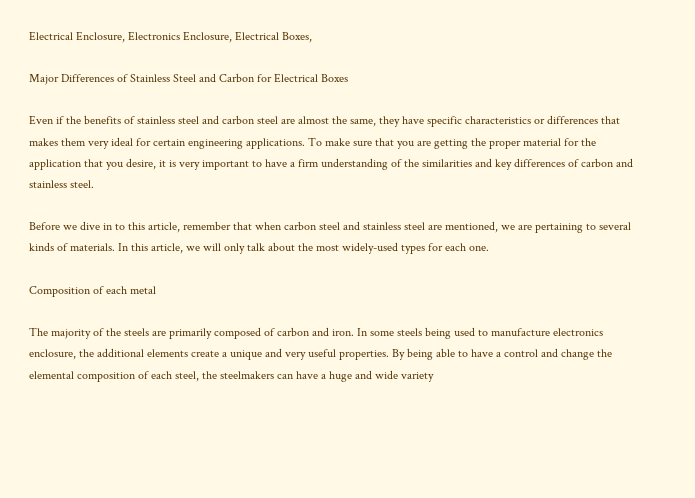Electrical Enclosure, Electronics Enclosure, Electrical Boxes,

Major Differences of Stainless Steel and Carbon for Electrical Boxes

Even if the benefits of stainless steel and carbon steel are almost the same, they have specific characteristics or differences that makes them very ideal for certain engineering applications. To make sure that you are getting the proper material for the application that you desire, it is very important to have a firm understanding of the similarities and key differences of carbon and stainless steel.

Before we dive in to this article, remember that when carbon steel and stainless steel are mentioned, we are pertaining to several kinds of materials. In this article, we will only talk about the most widely-used types for each one.

Composition of each metal

The majority of the steels are primarily composed of carbon and iron. In some steels being used to manufacture electronics enclosure, the additional elements create a unique and very useful properties. By being able to have a control and change the elemental composition of each steel, the steelmakers can have a huge and wide variety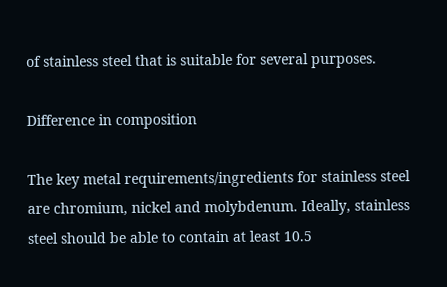of stainless steel that is suitable for several purposes.

Difference in composition

The key metal requirements/ingredients for stainless steel are chromium, nickel and molybdenum. Ideally, stainless steel should be able to contain at least 10.5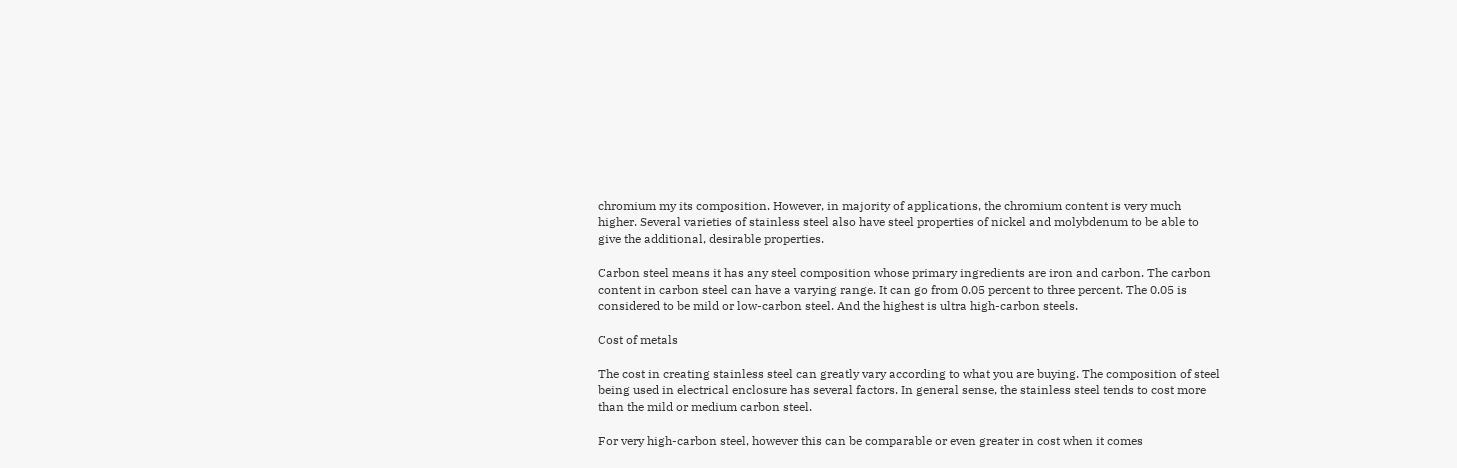chromium my its composition. However, in majority of applications, the chromium content is very much higher. Several varieties of stainless steel also have steel properties of nickel and molybdenum to be able to give the additional, desirable properties.

Carbon steel means it has any steel composition whose primary ingredients are iron and carbon. The carbon content in carbon steel can have a varying range. It can go from 0.05 percent to three percent. The 0.05 is considered to be mild or low-carbon steel. And the highest is ultra high-carbon steels.

Cost of metals

The cost in creating stainless steel can greatly vary according to what you are buying. The composition of steel being used in electrical enclosure has several factors. In general sense, the stainless steel tends to cost more than the mild or medium carbon steel.

For very high-carbon steel, however this can be comparable or even greater in cost when it comes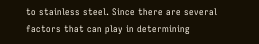to stainless steel. Since there are several factors that can play in determining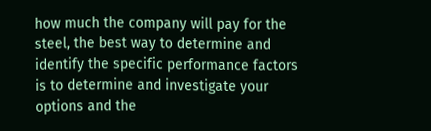how much the company will pay for the steel, the best way to determine and identify the specific performance factors is to determine and investigate your options and the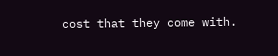cost that they come with.